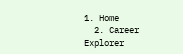1. Home
  2. Career Explorer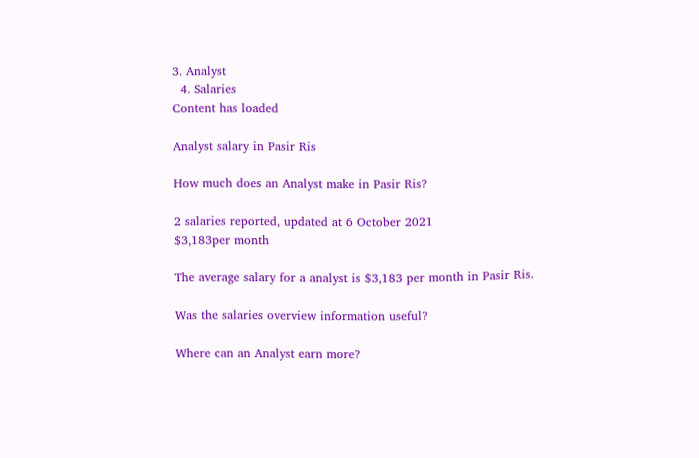3. Analyst
  4. Salaries
Content has loaded

Analyst salary in Pasir Ris

How much does an Analyst make in Pasir Ris?

2 salaries reported, updated at 6 October 2021
$3,183per month

The average salary for a analyst is $3,183 per month in Pasir Ris.

Was the salaries overview information useful?

Where can an Analyst earn more?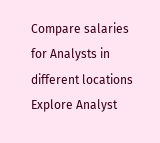Compare salaries for Analysts in different locations
Explore Analyst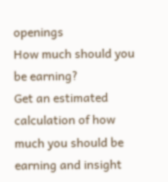openings
How much should you be earning?
Get an estimated calculation of how much you should be earning and insight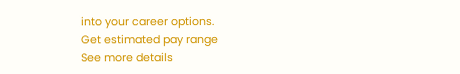into your career options.
Get estimated pay range
See more details